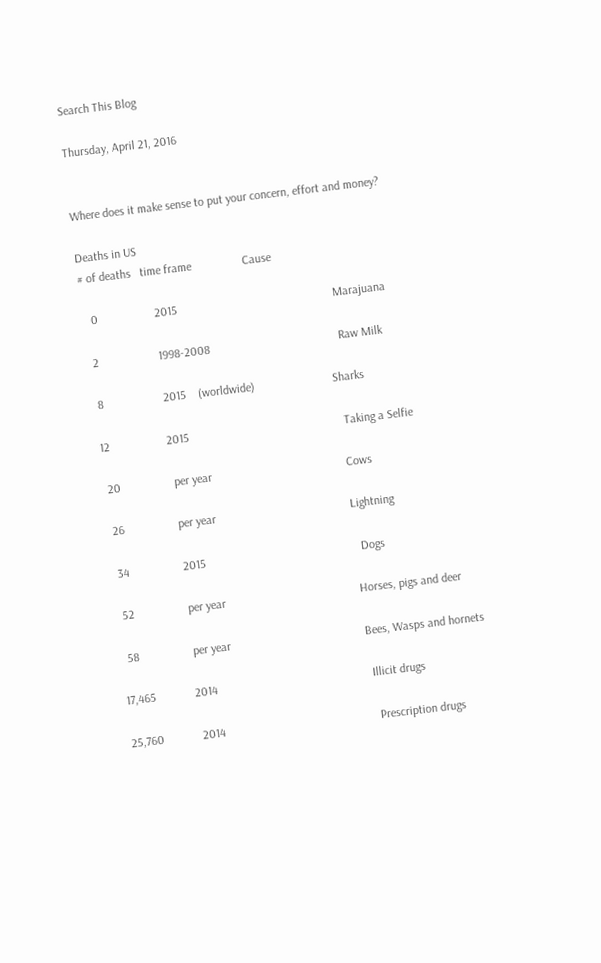Search This Blog

Thursday, April 21, 2016


Where does it make sense to put your concern, effort and money?

Deaths in US
# of deaths   time frame                 Cause

   0                   2015                                                    Marajuana

  2                    1998-2008                                           Raw Milk

  8                    2015    (worldwide)                          Sharks

 12                   2015                                                    Taking a Selfie

  20                  per year                                             Cows

  26                  per year                                             Lightning

  34                  2015                                                    Dogs

  52                  per year                                             Horses, pigs and deer

  58                  per year                                             Bees, Wasps and hornets

17,465             2014                                                    Illicit drugs

25,760             2014                                                    Prescription drugs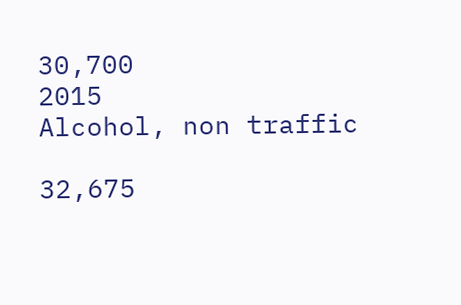30,700             2015                                                    Alcohol, non traffic

32,675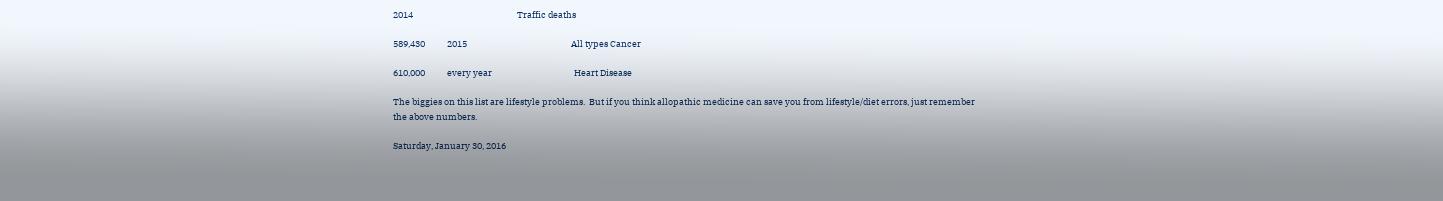2014                                                    Traffic deaths

589,430           2015                                                    All types Cancer

610,000           every year                                         Heart Disease

The biggies on this list are lifestyle problems.  But if you think allopathic medicine can save you from lifestyle/diet errors, just remember the above numbers.

Saturday, January 30, 2016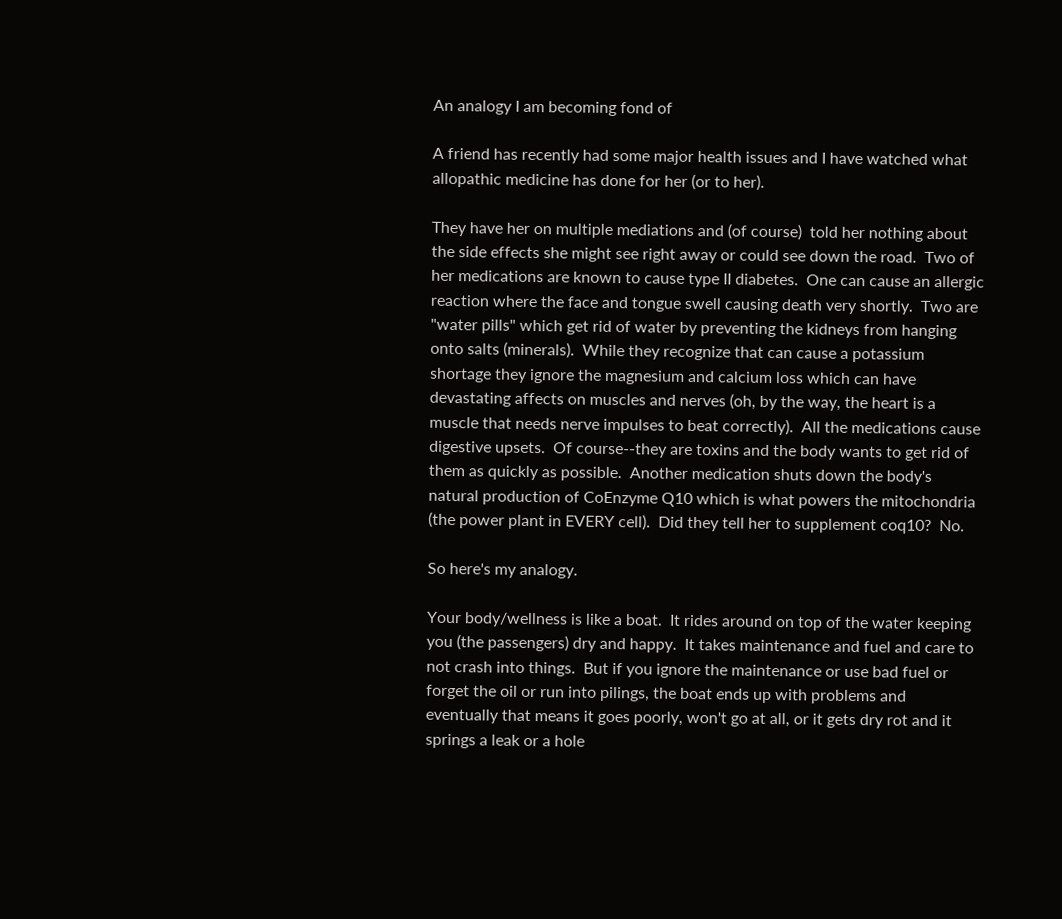An analogy I am becoming fond of

A friend has recently had some major health issues and I have watched what allopathic medicine has done for her (or to her).

They have her on multiple mediations and (of course)  told her nothing about the side effects she might see right away or could see down the road.  Two of her medications are known to cause type II diabetes.  One can cause an allergic reaction where the face and tongue swell causing death very shortly.  Two are "water pills" which get rid of water by preventing the kidneys from hanging onto salts (minerals).  While they recognize that can cause a potassium shortage they ignore the magnesium and calcium loss which can have devastating affects on muscles and nerves (oh, by the way, the heart is a muscle that needs nerve impulses to beat correctly).  All the medications cause digestive upsets.  Of course--they are toxins and the body wants to get rid of them as quickly as possible.  Another medication shuts down the body's natural production of CoEnzyme Q10 which is what powers the mitochondria (the power plant in EVERY cell).  Did they tell her to supplement coq10?  No.

So here's my analogy.

Your body/wellness is like a boat.  It rides around on top of the water keeping you (the passengers) dry and happy.  It takes maintenance and fuel and care to not crash into things.  But if you ignore the maintenance or use bad fuel or forget the oil or run into pilings, the boat ends up with problems and eventually that means it goes poorly, won't go at all, or it gets dry rot and it springs a leak or a hole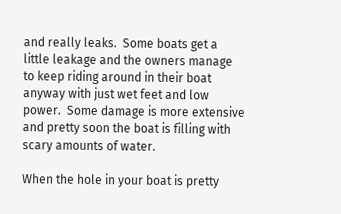and really leaks.  Some boats get a little leakage and the owners manage to keep riding around in their boat anyway with just wet feet and low power.  Some damage is more extensive and pretty soon the boat is filling with scary amounts of water.

When the hole in your boat is pretty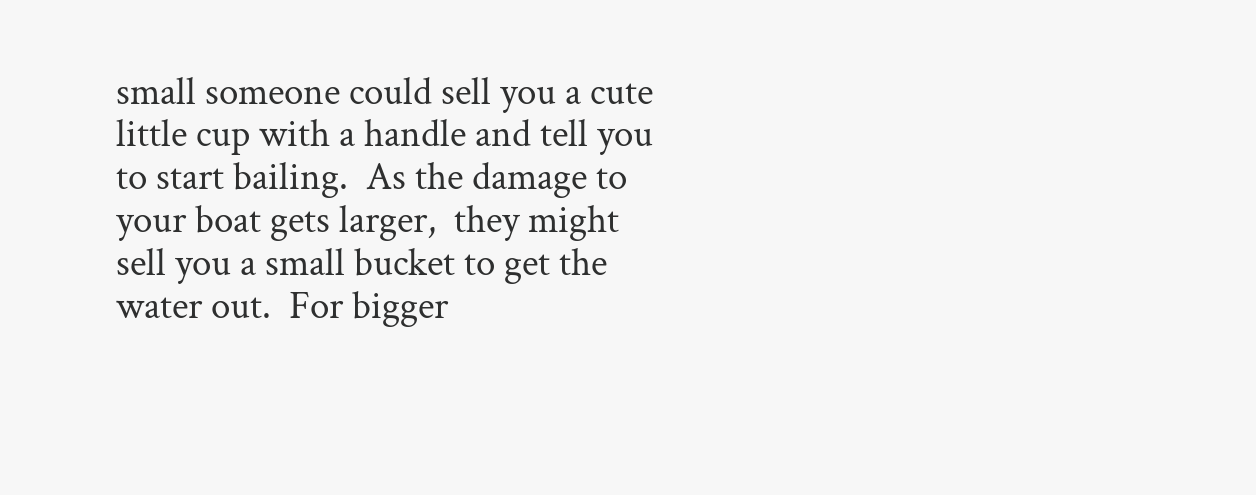small someone could sell you a cute little cup with a handle and tell you to start bailing.  As the damage to your boat gets larger,  they might sell you a small bucket to get the water out.  For bigger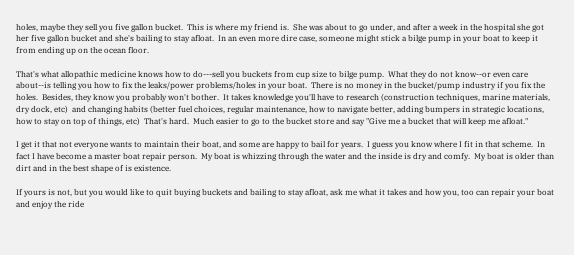holes, maybe they sell you five gallon bucket.  This is where my friend is.  She was about to go under, and after a week in the hospital she got her five gallon bucket and she's bailing to stay afloat.  In an even more dire case, someone might stick a bilge pump in your boat to keep it from ending up on the ocean floor.

That's what allopathic medicine knows how to do---sell you buckets from cup size to bilge pump.  What they do not know--or even care about--is telling you how to fix the leaks/power problems/holes in your boat.  There is no money in the bucket/pump industry if you fix the holes.  Besides, they know you probably won't bother.  It takes knowledge you'll have to research (construction techniques, marine materials, dry dock, etc)  and changing habits (better fuel choices, regular maintenance, how to navigate better, adding bumpers in strategic locations, how to stay on top of things, etc)  That's hard.  Much easier to go to the bucket store and say "Give me a bucket that will keep me afloat."

I get it that not everyone wants to maintain their boat, and some are happy to bail for years.  I guess you know where I fit in that scheme.  In fact I have become a master boat repair person.  My boat is whizzing through the water and the inside is dry and comfy.  My boat is older than dirt and in the best shape of is existence.

If yours is not, but you would like to quit buying buckets and bailing to stay afloat, ask me what it takes and how you, too can repair your boat and enjoy the ride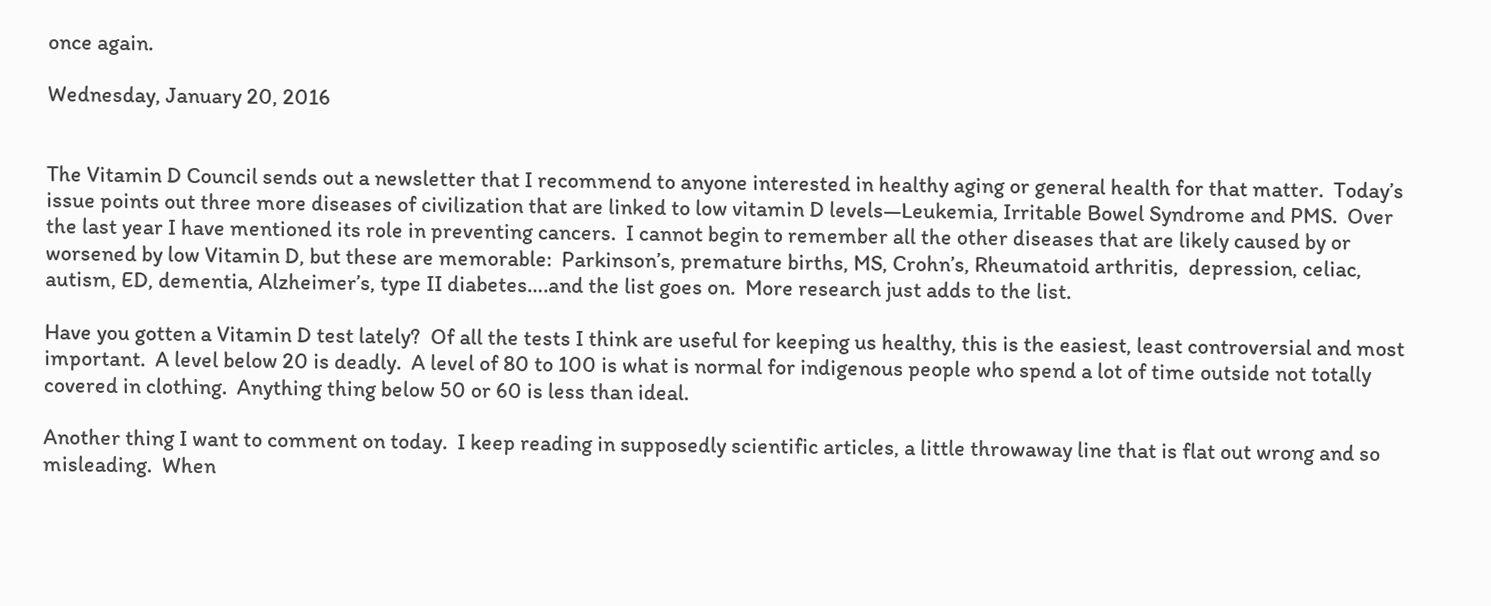once again.

Wednesday, January 20, 2016


The Vitamin D Council sends out a newsletter that I recommend to anyone interested in healthy aging or general health for that matter.  Today’s issue points out three more diseases of civilization that are linked to low vitamin D levels—Leukemia, Irritable Bowel Syndrome and PMS.  Over the last year I have mentioned its role in preventing cancers.  I cannot begin to remember all the other diseases that are likely caused by or worsened by low Vitamin D, but these are memorable:  Parkinson’s, premature births, MS, Crohn’s, Rheumatoid arthritis,  depression, celiac, autism, ED, dementia, Alzheimer’s, type II diabetes….and the list goes on.  More research just adds to the list.

Have you gotten a Vitamin D test lately?  Of all the tests I think are useful for keeping us healthy, this is the easiest, least controversial and most important.  A level below 20 is deadly.  A level of 80 to 100 is what is normal for indigenous people who spend a lot of time outside not totally covered in clothing.  Anything thing below 50 or 60 is less than ideal.

Another thing I want to comment on today.  I keep reading in supposedly scientific articles, a little throwaway line that is flat out wrong and so misleading.  When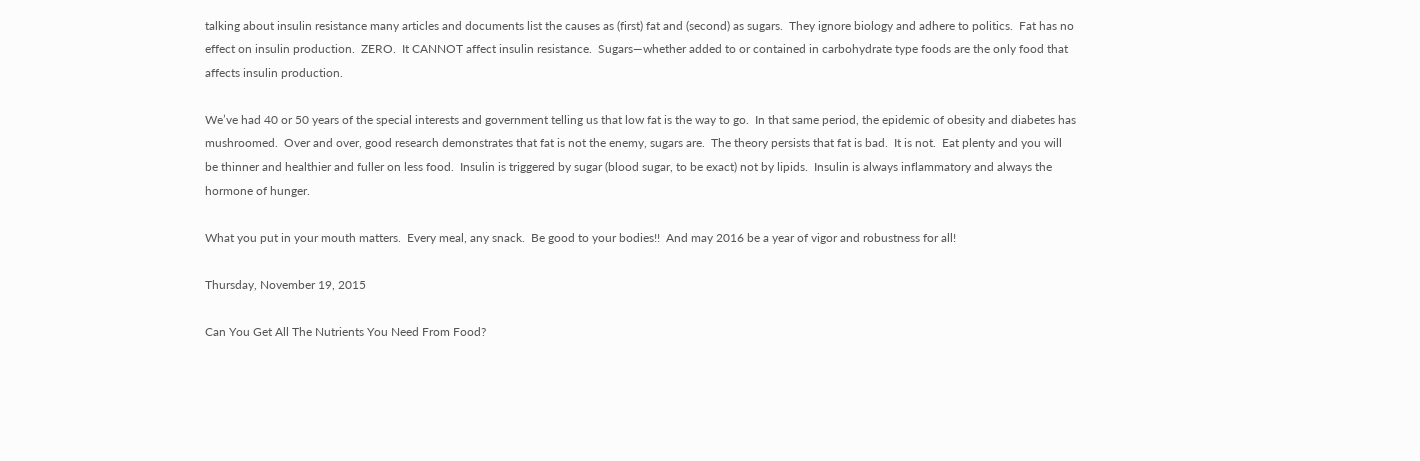talking about insulin resistance many articles and documents list the causes as (first) fat and (second) as sugars.  They ignore biology and adhere to politics.  Fat has no effect on insulin production.  ZERO.  It CANNOT affect insulin resistance.  Sugars—whether added to or contained in carbohydrate type foods are the only food that affects insulin production.

We’ve had 40 or 50 years of the special interests and government telling us that low fat is the way to go.  In that same period, the epidemic of obesity and diabetes has mushroomed.  Over and over, good research demonstrates that fat is not the enemy, sugars are.  The theory persists that fat is bad.  It is not.  Eat plenty and you will be thinner and healthier and fuller on less food.  Insulin is triggered by sugar (blood sugar, to be exact) not by lipids.  Insulin is always inflammatory and always the hormone of hunger.

What you put in your mouth matters.  Every meal, any snack.  Be good to your bodies!!  And may 2016 be a year of vigor and robustness for all!

Thursday, November 19, 2015

Can You Get All The Nutrients You Need From Food?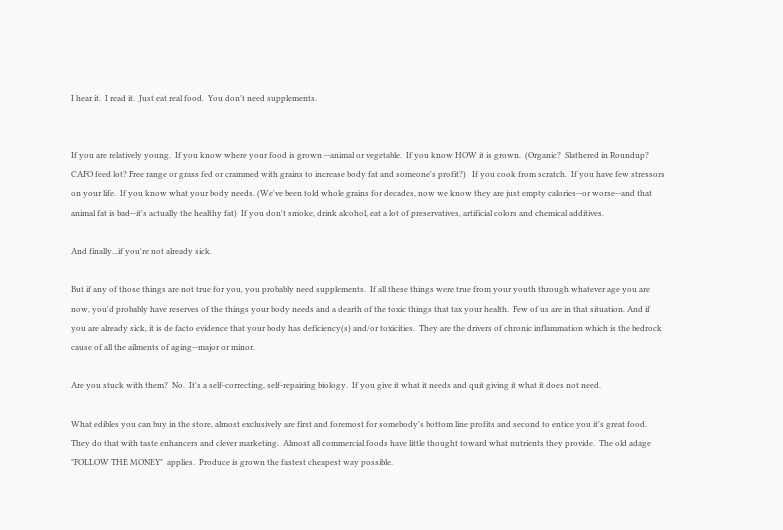I hear it.  I read it.  Just eat real food.  You don't need supplements.


If you are relatively young.  If you know where your food is grown --animal or vegetable.  If you know HOW it is grown.  (Organic?  Slathered in Roundup?  CAFO feed lot? Free range or grass fed or crammed with grains to increase body fat and someone's profit?)   If you cook from scratch.  If you have few stressors on your life.  If you know what your body needs. (We've been told whole grains for decades, now we know they are just empty calories--or worse--and that animal fat is bad--it's actually the healthy fat)  If you don't smoke, drink alcohol, eat a lot of preservatives, artificial colors and chemical additives.

And finally...if you're not already sick.

But if any of those things are not true for you, you probably need supplements.  If all these things were true from your youth through whatever age you are now, you'd probably have reserves of the things your body needs and a dearth of the toxic things that tax your health.  Few of us are in that situation. And if you are already sick, it is de facto evidence that your body has deficiency(s) and/or toxicities.  They are the drivers of chronic inflammation which is the bedrock cause of all the ailments of aging--major or minor.

Are you stuck with them?  No.  It's a self-correcting, self-repairing biology.  If you give it what it needs and quit giving it what it does not need.

What edibles you can buy in the store, almost exclusively are first and foremost for somebody's bottom line profits and second to entice you it's great food.  They do that with taste enhancers and clever marketing.  Almost all commercial foods have little thought toward what nutrients they provide.  The old adage "FOLLOW THE MONEY"  applies.  Produce is grown the fastest cheapest way possible.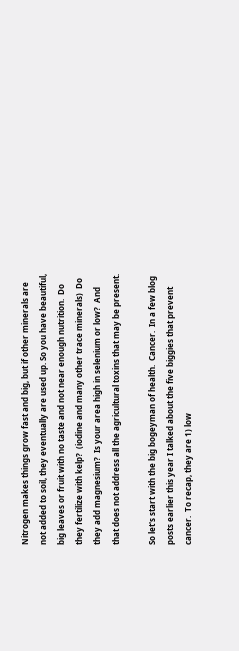Nitrogen makes things grow fast and big, but if other minerals are not added to soil, they eventually are used up. So you have beautiful, big leaves or fruit with no taste and not near enough nutrition.  Do they fertilize with kelp?  (iodine and many other trace minerals)  Do they add magnesium?  Is your area high in selenium or low?  And that does not address all the agricultural toxins that may be present.

So let's start with the big bogeyman of health.  Cancer.  In a few blog posts earlier this year I talked about the five biggies that prevent cancer.  To recap, they are 1) low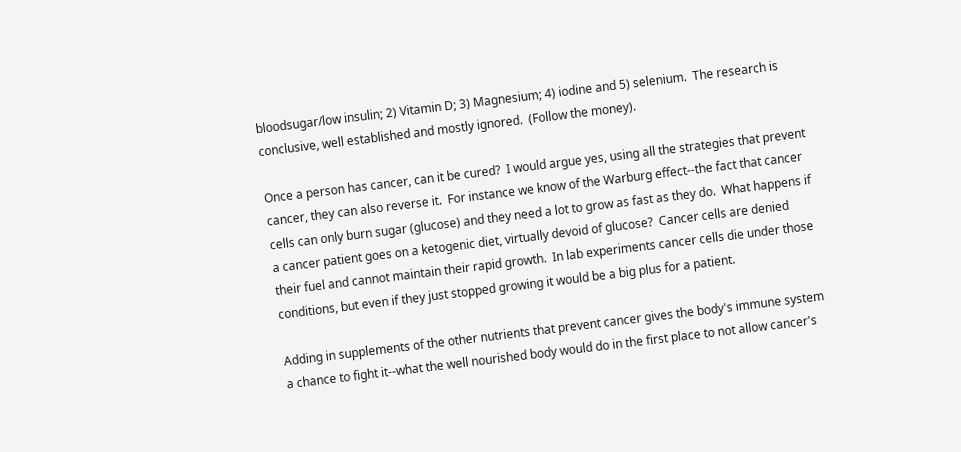bloodsugar/low insulin; 2) Vitamin D; 3) Magnesium; 4) iodine and 5) selenium.  The research is conclusive, well established and mostly ignored.  (Follow the money).

Once a person has cancer, can it be cured?  I would argue yes, using all the strategies that prevent cancer, they can also reverse it.  For instance we know of the Warburg effect--the fact that cancer cells can only burn sugar (glucose) and they need a lot to grow as fast as they do.  What happens if a cancer patient goes on a ketogenic diet, virtually devoid of glucose?  Cancer cells are denied their fuel and cannot maintain their rapid growth.  In lab experiments cancer cells die under those conditions, but even if they just stopped growing it would be a big plus for a patient.

Adding in supplements of the other nutrients that prevent cancer gives the body's immune system a chance to fight it--what the well nourished body would do in the first place to not allow cancer's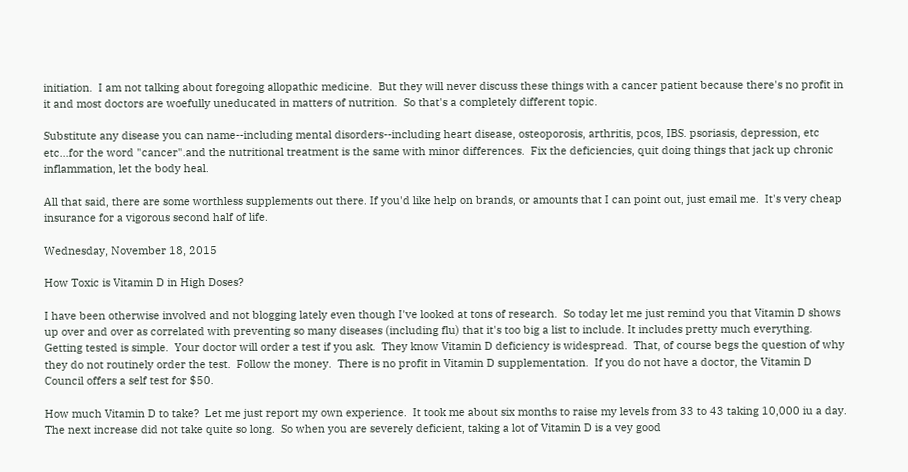initiation.  I am not talking about foregoing allopathic medicine.  But they will never discuss these things with a cancer patient because there's no profit in it and most doctors are woefully uneducated in matters of nutrition.  So that's a completely different topic.

Substitute any disease you can name--including mental disorders--including heart disease, osteoporosis, arthritis, pcos, IBS. psoriasis, depression, etc etc...for the word "cancer".and the nutritional treatment is the same with minor differences.  Fix the deficiencies, quit doing things that jack up chronic inflammation, let the body heal.

All that said, there are some worthless supplements out there. If you'd like help on brands, or amounts that I can point out, just email me.  It's very cheap insurance for a vigorous second half of life.

Wednesday, November 18, 2015

How Toxic is Vitamin D in High Doses?

I have been otherwise involved and not blogging lately even though I've looked at tons of research.  So today let me just remind you that Vitamin D shows up over and over as correlated with preventing so many diseases (including flu) that it's too big a list to include. It includes pretty much everything.  Getting tested is simple.  Your doctor will order a test if you ask.  They know Vitamin D deficiency is widespread.  That, of course begs the question of why they do not routinely order the test.  Follow the money.  There is no profit in Vitamin D supplementation.  If you do not have a doctor, the Vitamin D Council offers a self test for $50.

How much Vitamin D to take?  Let me just report my own experience.  It took me about six months to raise my levels from 33 to 43 taking 10,000 iu a day.  The next increase did not take quite so long.  So when you are severely deficient, taking a lot of Vitamin D is a vey good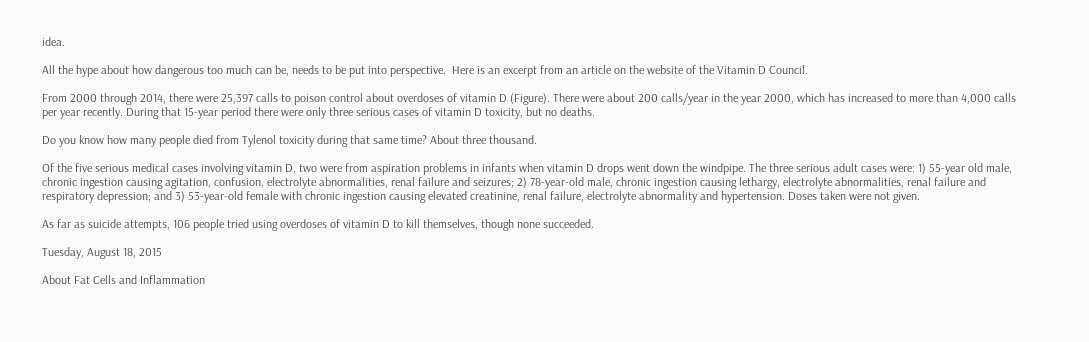idea.

All the hype about how dangerous too much can be, needs to be put into perspective.  Here is an excerpt from an article on the website of the Vitamin D Council.

From 2000 through 2014, there were 25,397 calls to poison control about overdoses of vitamin D (Figure). There were about 200 calls/year in the year 2000, which has increased to more than 4,000 calls per year recently. During that 15-year period there were only three serious cases of vitamin D toxicity, but no deaths.

Do you know how many people died from Tylenol toxicity during that same time? About three thousand.

Of the five serious medical cases involving vitamin D, two were from aspiration problems in infants when vitamin D drops went down the windpipe. The three serious adult cases were: 1) 55-year old male, chronic ingestion causing agitation, confusion, electrolyte abnormalities, renal failure and seizures; 2) 78-year-old male, chronic ingestion causing lethargy, electrolyte abnormalities, renal failure and respiratory depression; and 3) 53-year-old female with chronic ingestion causing elevated creatinine, renal failure, electrolyte abnormality and hypertension. Doses taken were not given.

As far as suicide attempts, 106 people tried using overdoses of vitamin D to kill themselves, though none succeeded.

Tuesday, August 18, 2015

About Fat Cells and Inflammation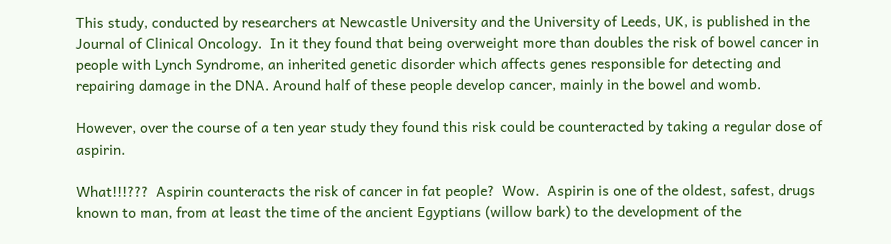This study, conducted by researchers at Newcastle University and the University of Leeds, UK, is published in the Journal of Clinical Oncology.  In it they found that being overweight more than doubles the risk of bowel cancer in people with Lynch Syndrome, an inherited genetic disorder which affects genes responsible for detecting and repairing damage in the DNA. Around half of these people develop cancer, mainly in the bowel and womb.

However, over the course of a ten year study they found this risk could be counteracted by taking a regular dose of aspirin.

What!!!???  Aspirin counteracts the risk of cancer in fat people?  Wow.  Aspirin is one of the oldest, safest, drugs known to man, from at least the time of the ancient Egyptians (willow bark) to the development of the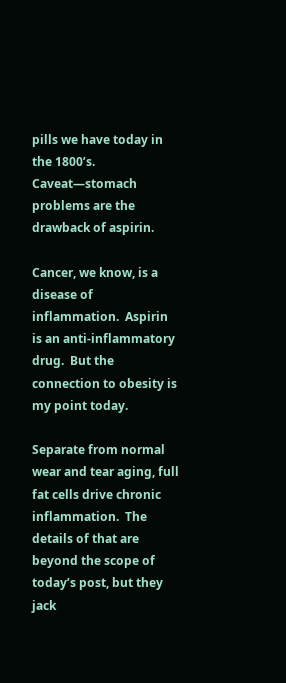pills we have today in the 1800’s.  Caveat—stomach problems are the drawback of aspirin.

Cancer, we know, is a disease of inflammation.  Aspirin is an anti-inflammatory drug.  But the connection to obesity is my point today.

Separate from normal wear and tear aging, full fat cells drive chronic inflammation.  The details of that are beyond the scope of today’s post, but they jack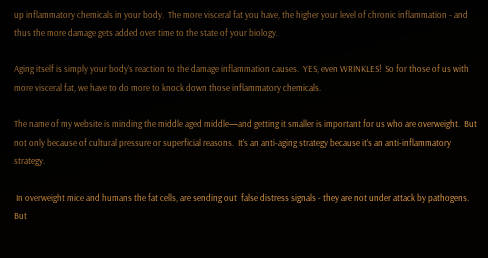up inflammatory chemicals in your body.  The more visceral fat you have, the higher your level of chronic inflammation - and thus the more damage gets added over time to the state of your biology.

Aging itself is simply your body’s reaction to the damage inflammation causes.  YES, even WRINKLES!  So for those of us with more visceral fat, we have to do more to knock down those inflammatory chemicals.

The name of my website is minding the middle aged middle—and getting it smaller is important for us who are overweight.  But not only because of cultural pressure or superficial reasons.  It’s an anti-aging strategy because it’s an anti-inflammatory strategy.

 In overweight mice and humans the fat cells, are sending out  false distress signals - they are not under attack by pathogens. But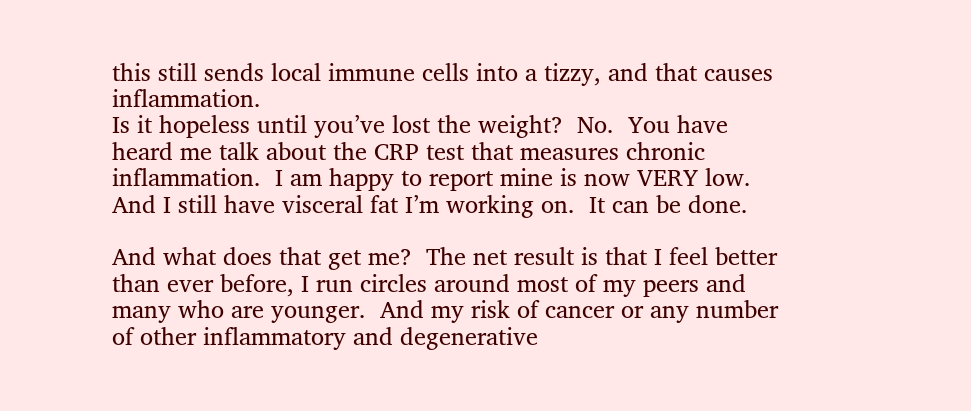this still sends local immune cells into a tizzy, and that causes inflammation.
Is it hopeless until you’ve lost the weight?  No.  You have heard me talk about the CRP test that measures chronic inflammation.  I am happy to report mine is now VERY low.  And I still have visceral fat I’m working on.  It can be done.

And what does that get me?  The net result is that I feel better than ever before, I run circles around most of my peers and many who are younger.  And my risk of cancer or any number of other inflammatory and degenerative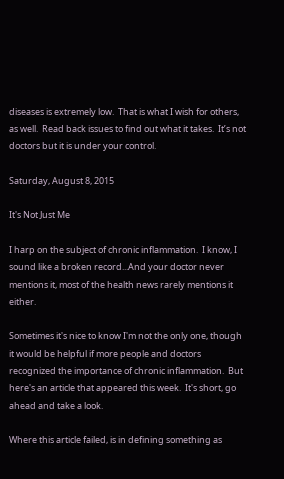diseases is extremely low.  That is what I wish for others, as well.  Read back issues to find out what it takes.  It’s not doctors but it is under your control.

Saturday, August 8, 2015

It's Not Just Me

I harp on the subject of chronic inflammation.  I know, I sound like a broken record...And your doctor never mentions it, most of the health news rarely mentions it either.

Sometimes it's nice to know I'm not the only one, though it would be helpful if more people and doctors recognized the importance of chronic inflammation.  But here's an article that appeared this week.  It's short, go ahead and take a look.

Where this article failed, is in defining something as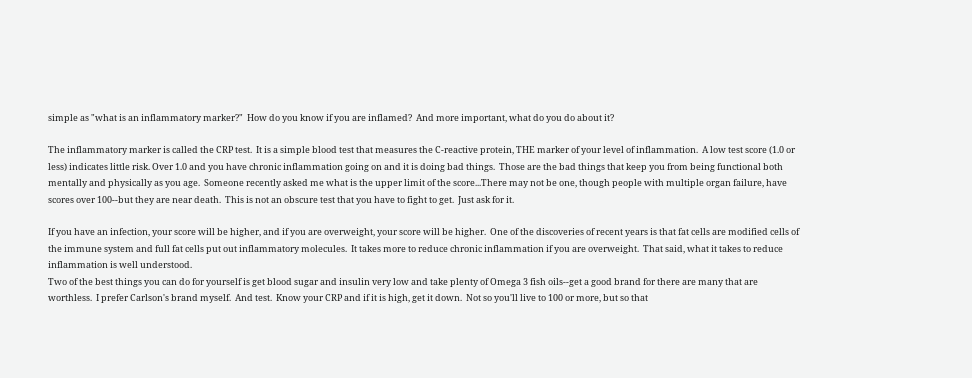simple as "what is an inflammatory marker?"  How do you know if you are inflamed?  And more important, what do you do about it?

The inflammatory marker is called the CRP test.  It is a simple blood test that measures the C-reactive protein, THE marker of your level of inflammation.  A low test score (1.0 or less) indicates little risk. Over 1.0 and you have chronic inflammation going on and it is doing bad things.  Those are the bad things that keep you from being functional both mentally and physically as you age.  Someone recently asked me what is the upper limit of the score...There may not be one, though people with multiple organ failure, have scores over 100--but they are near death.  This is not an obscure test that you have to fight to get.  Just ask for it.

If you have an infection, your score will be higher, and if you are overweight, your score will be higher.  One of the discoveries of recent years is that fat cells are modified cells of the immune system and full fat cells put out inflammatory molecules.  It takes more to reduce chronic inflammation if you are overweight.  That said, what it takes to reduce inflammation is well understood.
Two of the best things you can do for yourself is get blood sugar and insulin very low and take plenty of Omega 3 fish oils--get a good brand for there are many that are worthless.  I prefer Carlson's brand myself.  And test.  Know your CRP and if it is high, get it down.  Not so you'll live to 100 or more, but so that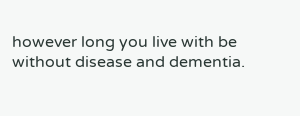however long you live with be without disease and dementia.